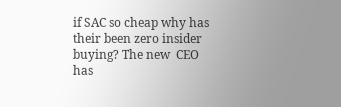if SAC so cheap why has their been zero insider buying? The new  CEO has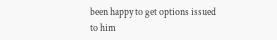been happy to get options issued to him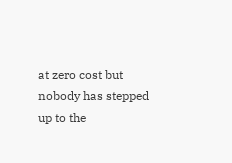at zero cost but nobody has stepped up to the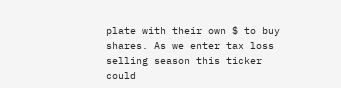plate with their own $ to buy shares. As we enter tax loss selling season this ticker could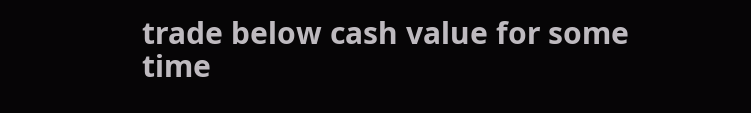trade below cash value for some time